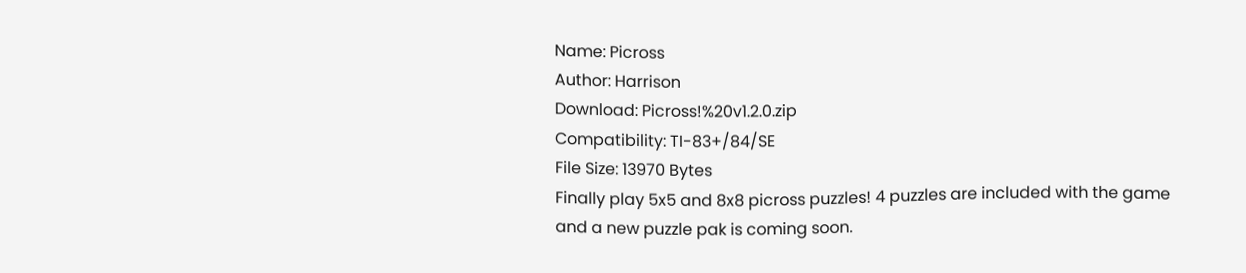Name: Picross
Author: Harrison
Download: Picross!%20v1.2.0.zip
Compatibility: TI-83+/84/SE
File Size: 13970 Bytes
Finally play 5x5 and 8x8 picross puzzles! 4 puzzles are included with the game and a new puzzle pak is coming soon.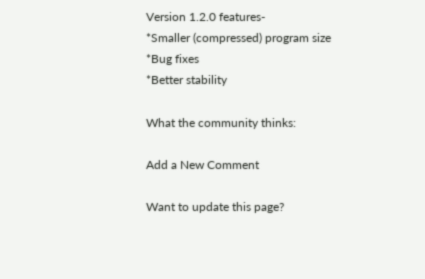Version 1.2.0 features-
*Smaller (compressed) program size
*Bug fixes
*Better stability

What the community thinks:

Add a New Comment

Want to update this page?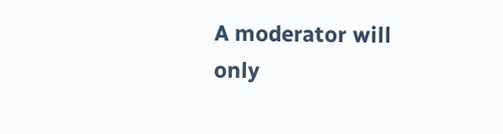A moderator will only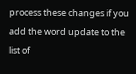process these changes if you add the word update to the list of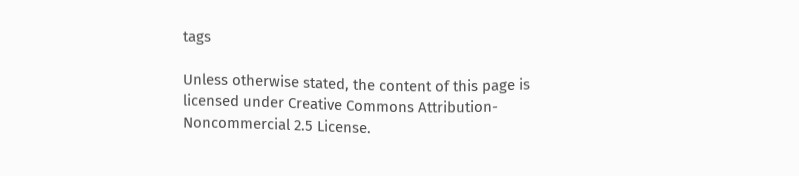tags

Unless otherwise stated, the content of this page is licensed under Creative Commons Attribution-Noncommercial 2.5 License.